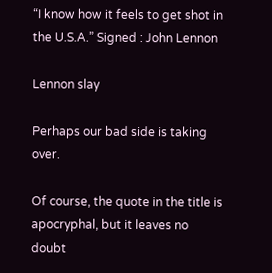“I know how it feels to get shot in the U.S.A.” Signed : John Lennon

Lennon slay

Perhaps our bad side is taking over.

Of course, the quote in the title is apocryphal, but it leaves no doubt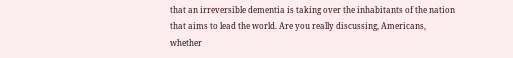that an irreversible dementia is taking over the inhabitants of the nation that aims to lead the world. Are you really discussing, Americans, whether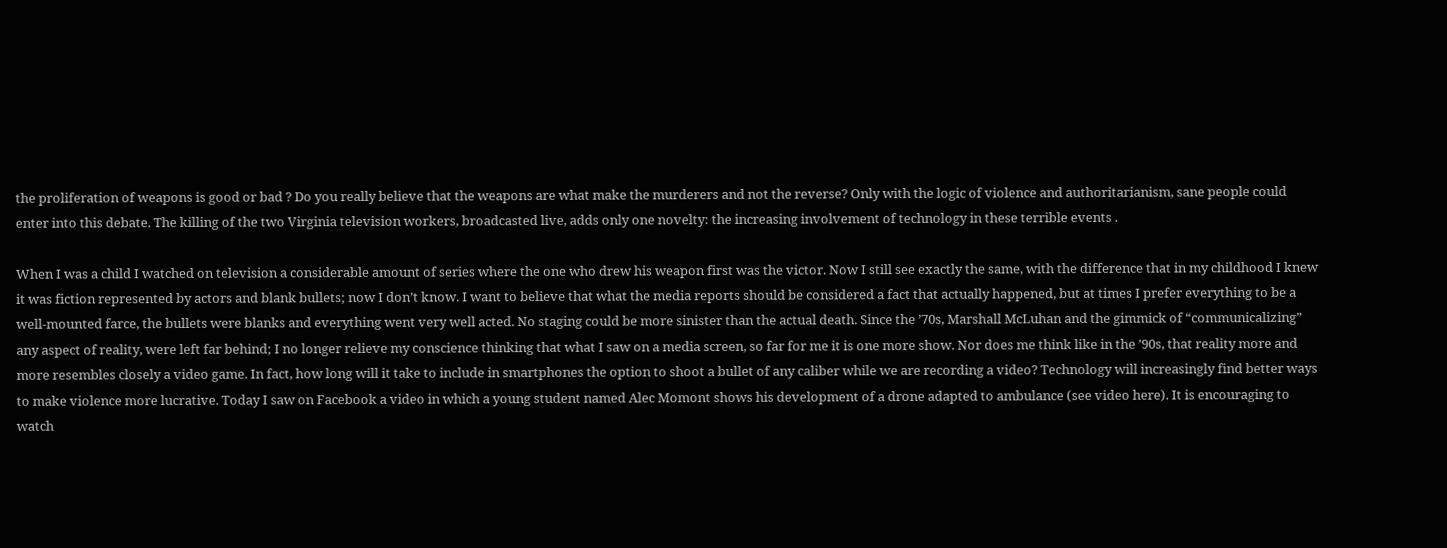the proliferation of weapons is good or bad ? Do you really believe that the weapons are what make the murderers and not the reverse? Only with the logic of violence and authoritarianism, sane people could enter into this debate. The killing of the two Virginia television workers, broadcasted live, adds only one novelty: the increasing involvement of technology in these terrible events .

When I was a child I watched on television a considerable amount of series where the one who drew his weapon first was the victor. Now I still see exactly the same, with the difference that in my childhood I knew it was fiction represented by actors and blank bullets; now I don’t know. I want to believe that what the media reports should be considered a fact that actually happened, but at times I prefer everything to be a well-mounted farce, the bullets were blanks and everything went very well acted. No staging could be more sinister than the actual death. Since the ’70s, Marshall McLuhan and the gimmick of “communicalizing” any aspect of reality, were left far behind; I no longer relieve my conscience thinking that what I saw on a media screen, so far for me it is one more show. Nor does me think like in the ’90s, that reality more and more resembles closely a video game. In fact, how long will it take to include in smartphones the option to shoot a bullet of any caliber while we are recording a video? Technology will increasingly find better ways to make violence more lucrative. Today I saw on Facebook a video in which a young student named Alec Momont shows his development of a drone adapted to ambulance (see video here). It is encouraging to watch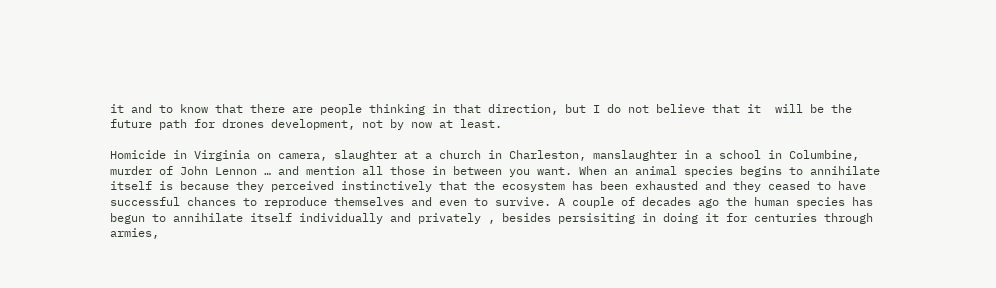it and to know that there are people thinking in that direction, but I do not believe that it  will be the future path for drones development, not by now at least.

Homicide in Virginia on camera, slaughter at a church in Charleston, manslaughter in a school in Columbine, murder of John Lennon … and mention all those in between you want. When an animal species begins to annihilate itself is because they perceived instinctively that the ecosystem has been exhausted and they ceased to have successful chances to reproduce themselves and even to survive. A couple of decades ago the human species has begun to annihilate itself individually and privately , besides persisiting in doing it for centuries through armies,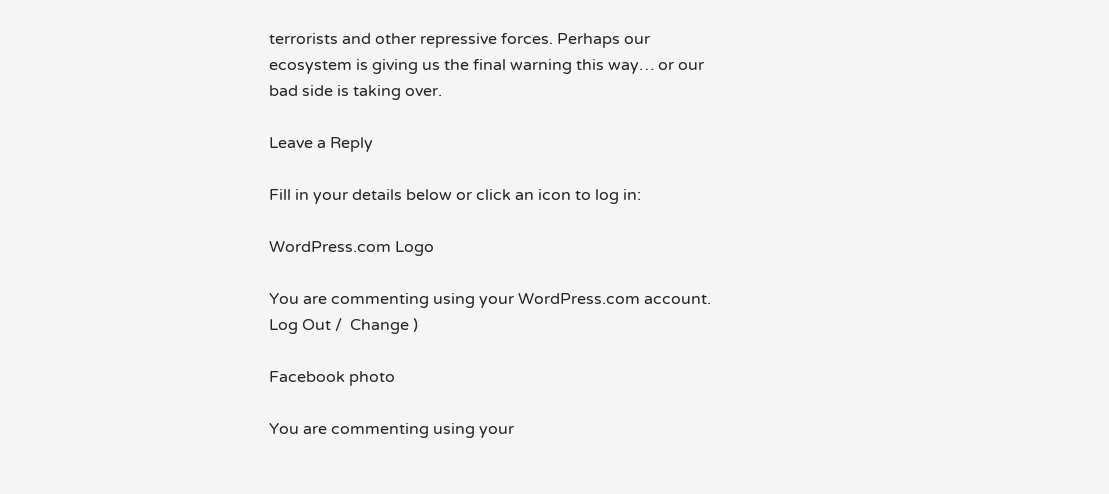terrorists and other repressive forces. Perhaps our ecosystem is giving us the final warning this way… or our bad side is taking over.

Leave a Reply

Fill in your details below or click an icon to log in:

WordPress.com Logo

You are commenting using your WordPress.com account. Log Out /  Change )

Facebook photo

You are commenting using your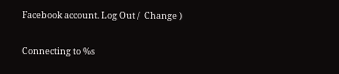Facebook account. Log Out /  Change )

Connecting to %s